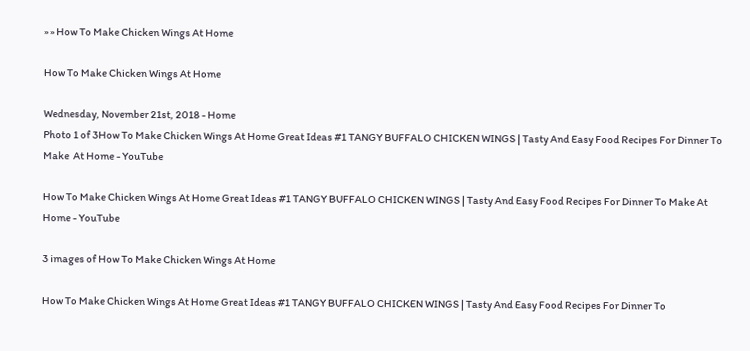» » How To Make Chicken Wings At Home

How To Make Chicken Wings At Home

Wednesday, November 21st, 2018 - Home
Photo 1 of 3How To Make Chicken Wings At Home Great Ideas #1 TANGY BUFFALO CHICKEN WINGS | Tasty And Easy Food Recipes For Dinner To Make  At Home - YouTube

How To Make Chicken Wings At Home Great Ideas #1 TANGY BUFFALO CHICKEN WINGS | Tasty And Easy Food Recipes For Dinner To Make At Home - YouTube

3 images of How To Make Chicken Wings At Home

How To Make Chicken Wings At Home Great Ideas #1 TANGY BUFFALO CHICKEN WINGS | Tasty And Easy Food Recipes For Dinner To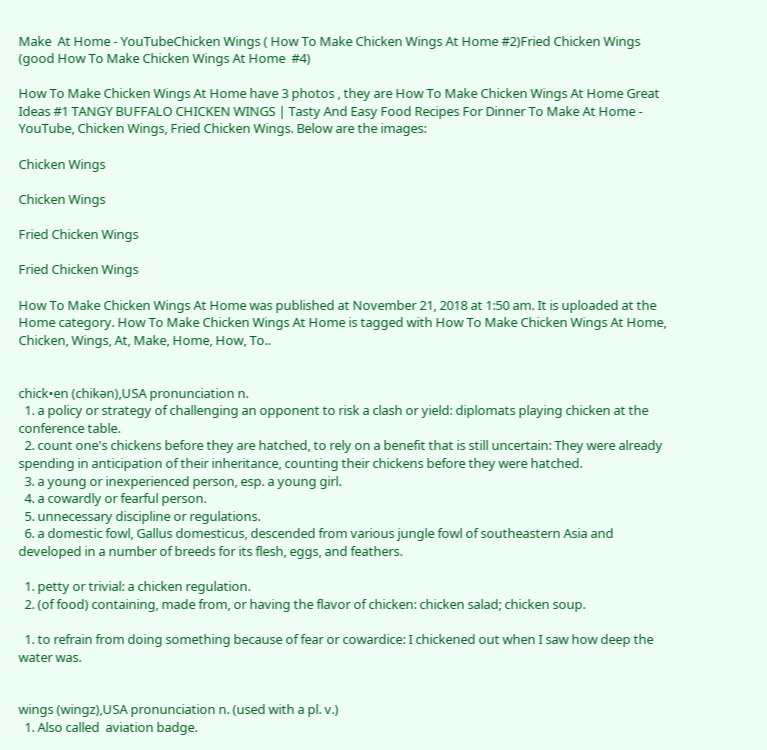Make  At Home - YouTubeChicken Wings ( How To Make Chicken Wings At Home #2)Fried Chicken Wings (good How To Make Chicken Wings At Home  #4)

How To Make Chicken Wings At Home have 3 photos , they are How To Make Chicken Wings At Home Great Ideas #1 TANGY BUFFALO CHICKEN WINGS | Tasty And Easy Food Recipes For Dinner To Make At Home - YouTube, Chicken Wings, Fried Chicken Wings. Below are the images:

Chicken Wings

Chicken Wings

Fried Chicken Wings

Fried Chicken Wings

How To Make Chicken Wings At Home was published at November 21, 2018 at 1:50 am. It is uploaded at the Home category. How To Make Chicken Wings At Home is tagged with How To Make Chicken Wings At Home, Chicken, Wings, At, Make, Home, How, To..


chick•en (chikən),USA pronunciation n.
  1. a policy or strategy of challenging an opponent to risk a clash or yield: diplomats playing chicken at the conference table.
  2. count one's chickens before they are hatched, to rely on a benefit that is still uncertain: They were already spending in anticipation of their inheritance, counting their chickens before they were hatched.
  3. a young or inexperienced person, esp. a young girl.
  4. a cowardly or fearful person.
  5. unnecessary discipline or regulations.
  6. a domestic fowl, Gallus domesticus, descended from various jungle fowl of southeastern Asia and developed in a number of breeds for its flesh, eggs, and feathers.

  1. petty or trivial: a chicken regulation.
  2. (of food) containing, made from, or having the flavor of chicken: chicken salad; chicken soup.

  1. to refrain from doing something because of fear or cowardice: I chickened out when I saw how deep the water was.


wings (wingz),USA pronunciation n. (used with a pl. v.)
  1. Also called  aviation badge.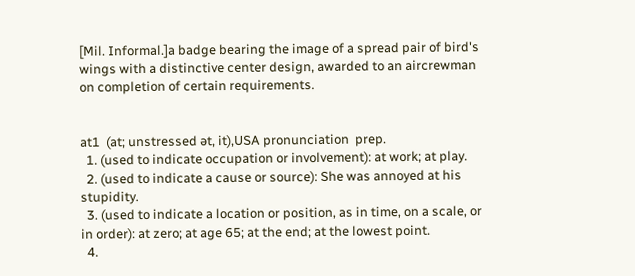[Mil. Informal.]a badge bearing the image of a spread pair of bird's wings with a distinctive center design, awarded to an aircrewman on completion of certain requirements.


at1  (at; unstressed ət, it),USA pronunciation  prep.
  1. (used to indicate occupation or involvement): at work; at play.
  2. (used to indicate a cause or source): She was annoyed at his stupidity.
  3. (used to indicate a location or position, as in time, on a scale, or in order): at zero; at age 65; at the end; at the lowest point.
  4.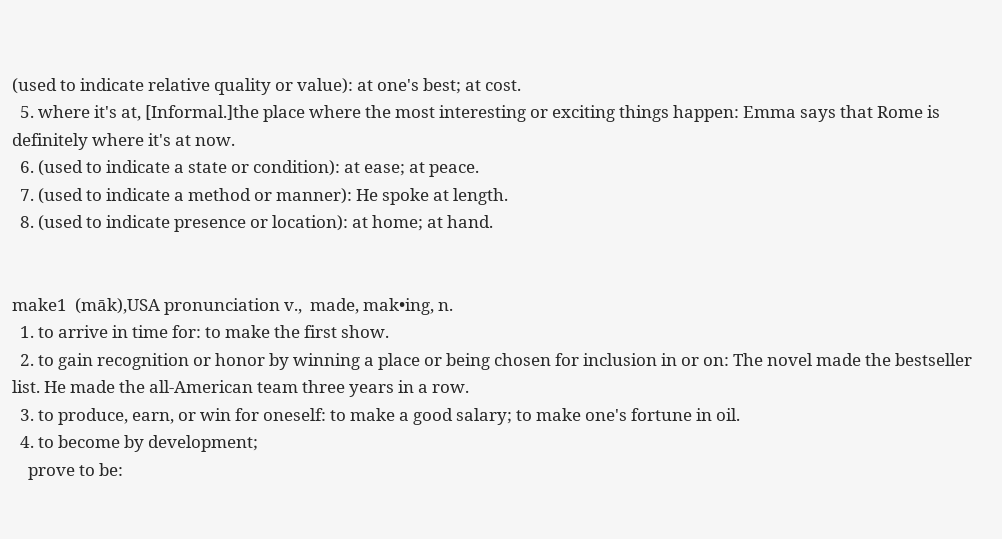(used to indicate relative quality or value): at one's best; at cost.
  5. where it's at, [Informal.]the place where the most interesting or exciting things happen: Emma says that Rome is definitely where it's at now.
  6. (used to indicate a state or condition): at ease; at peace.
  7. (used to indicate a method or manner): He spoke at length.
  8. (used to indicate presence or location): at home; at hand.


make1  (māk),USA pronunciation v.,  made, mak•ing, n.
  1. to arrive in time for: to make the first show.
  2. to gain recognition or honor by winning a place or being chosen for inclusion in or on: The novel made the bestseller list. He made the all-American team three years in a row.
  3. to produce, earn, or win for oneself: to make a good salary; to make one's fortune in oil.
  4. to become by development;
    prove to be: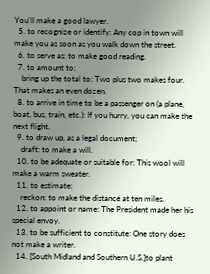You'll make a good lawyer.
  5. to recognize or identify: Any cop in town will make you as soon as you walk down the street.
  6. to serve as: to make good reading.
  7. to amount to;
    bring up the total to: Two plus two makes four. That makes an even dozen.
  8. to arrive in time to be a passenger on (a plane, boat, bus, train, etc.): If you hurry, you can make the next flight.
  9. to draw up, as a legal document;
    draft: to make a will.
  10. to be adequate or suitable for: This wool will make a warm sweater.
  11. to estimate;
    reckon: to make the distance at ten miles.
  12. to appoint or name: The President made her his special envoy.
  13. to be sufficient to constitute: One story does not make a writer.
  14. [South Midland and Southern U.S.]to plant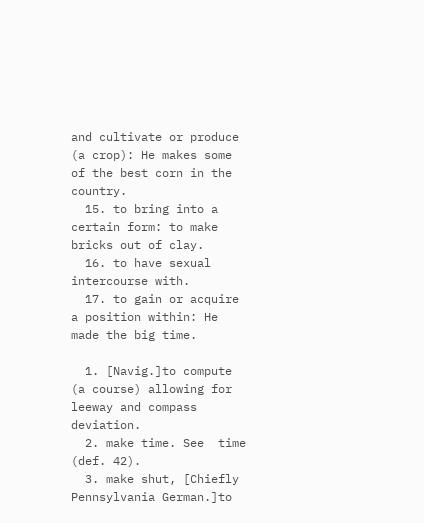and cultivate or produce (a crop): He makes some of the best corn in the country.
  15. to bring into a certain form: to make bricks out of clay.
  16. to have sexual intercourse with.
  17. to gain or acquire a position within: He made the big time.

  1. [Navig.]to compute (a course) allowing for leeway and compass deviation.
  2. make time. See  time (def. 42).
  3. make shut, [Chiefly Pennsylvania German.]to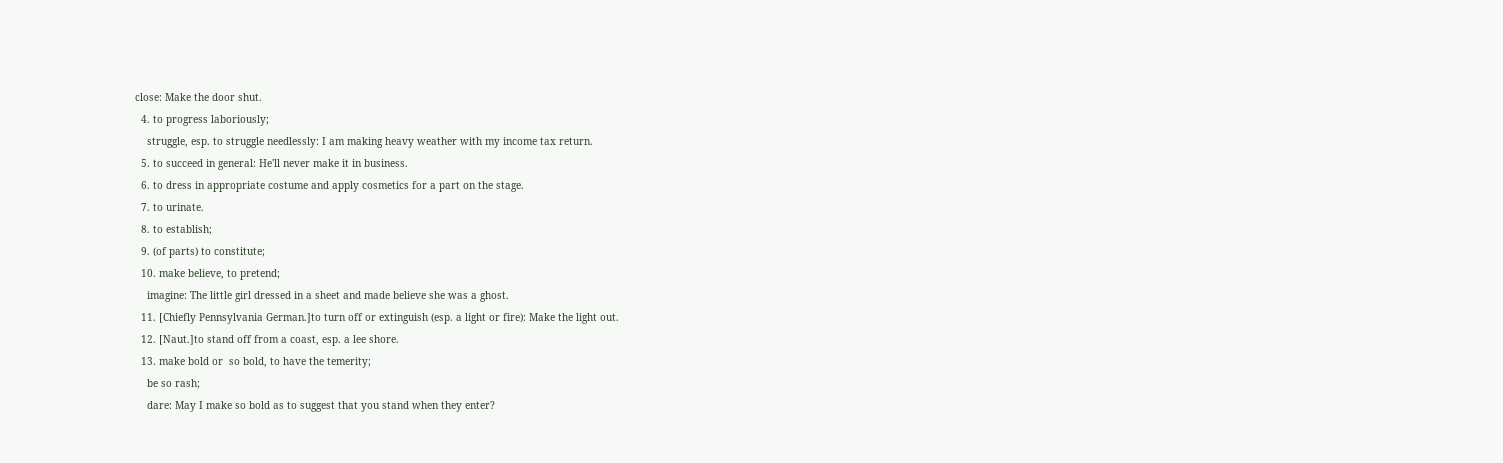close: Make the door shut.
  4. to progress laboriously;
    struggle, esp. to struggle needlessly: I am making heavy weather with my income tax return.
  5. to succeed in general: He'll never make it in business.
  6. to dress in appropriate costume and apply cosmetics for a part on the stage.
  7. to urinate.
  8. to establish;
  9. (of parts) to constitute;
  10. make believe, to pretend;
    imagine: The little girl dressed in a sheet and made believe she was a ghost.
  11. [Chiefly Pennsylvania German.]to turn off or extinguish (esp. a light or fire): Make the light out.
  12. [Naut.]to stand off from a coast, esp. a lee shore.
  13. make bold or  so bold, to have the temerity;
    be so rash;
    dare: May I make so bold as to suggest that you stand when they enter?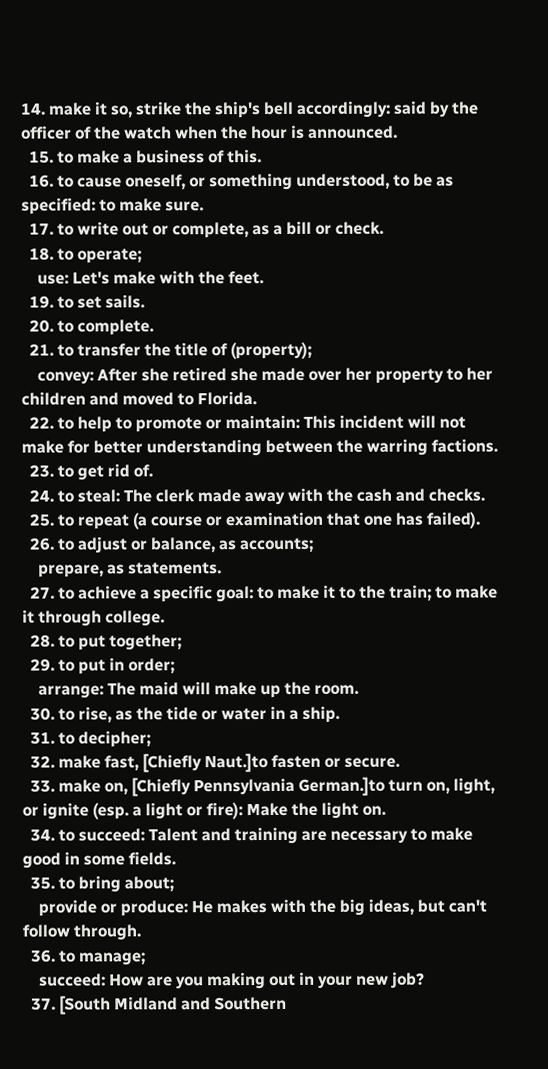14. make it so, strike the ship's bell accordingly: said by the officer of the watch when the hour is announced.
  15. to make a business of this.
  16. to cause oneself, or something understood, to be as specified: to make sure.
  17. to write out or complete, as a bill or check.
  18. to operate;
    use: Let's make with the feet.
  19. to set sails.
  20. to complete.
  21. to transfer the title of (property);
    convey: After she retired she made over her property to her children and moved to Florida.
  22. to help to promote or maintain: This incident will not make for better understanding between the warring factions.
  23. to get rid of.
  24. to steal: The clerk made away with the cash and checks.
  25. to repeat (a course or examination that one has failed).
  26. to adjust or balance, as accounts;
    prepare, as statements.
  27. to achieve a specific goal: to make it to the train; to make it through college.
  28. to put together;
  29. to put in order;
    arrange: The maid will make up the room.
  30. to rise, as the tide or water in a ship.
  31. to decipher;
  32. make fast, [Chiefly Naut.]to fasten or secure.
  33. make on, [Chiefly Pennsylvania German.]to turn on, light, or ignite (esp. a light or fire): Make the light on.
  34. to succeed: Talent and training are necessary to make good in some fields.
  35. to bring about;
    provide or produce: He makes with the big ideas, but can't follow through.
  36. to manage;
    succeed: How are you making out in your new job?
  37. [South Midland and Southern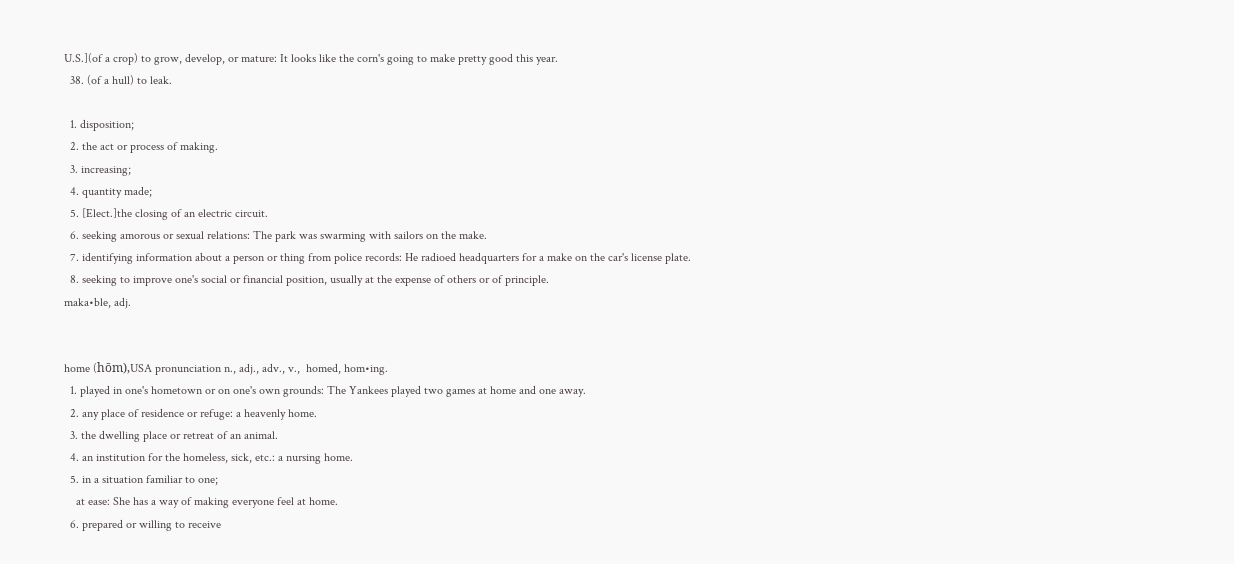U.S.](of a crop) to grow, develop, or mature: It looks like the corn's going to make pretty good this year.
  38. (of a hull) to leak.

  1. disposition;
  2. the act or process of making.
  3. increasing;
  4. quantity made;
  5. [Elect.]the closing of an electric circuit.
  6. seeking amorous or sexual relations: The park was swarming with sailors on the make.
  7. identifying information about a person or thing from police records: He radioed headquarters for a make on the car's license plate.
  8. seeking to improve one's social or financial position, usually at the expense of others or of principle.
maka•ble, adj.


home (hōm),USA pronunciation n., adj., adv., v.,  homed, hom•ing.
  1. played in one's hometown or on one's own grounds: The Yankees played two games at home and one away.
  2. any place of residence or refuge: a heavenly home.
  3. the dwelling place or retreat of an animal.
  4. an institution for the homeless, sick, etc.: a nursing home.
  5. in a situation familiar to one;
    at ease: She has a way of making everyone feel at home.
  6. prepared or willing to receive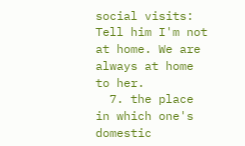social visits: Tell him I'm not at home. We are always at home to her.
  7. the place in which one's domestic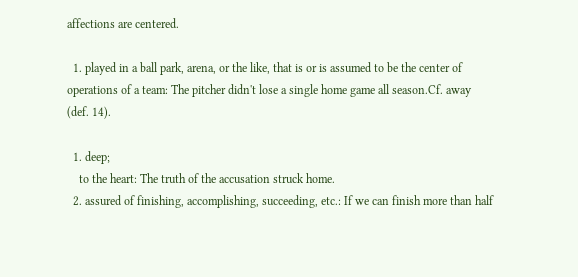affections are centered.

  1. played in a ball park, arena, or the like, that is or is assumed to be the center of operations of a team: The pitcher didn't lose a single home game all season.Cf. away (def. 14).

  1. deep;
    to the heart: The truth of the accusation struck home.
  2. assured of finishing, accomplishing, succeeding, etc.: If we can finish more than half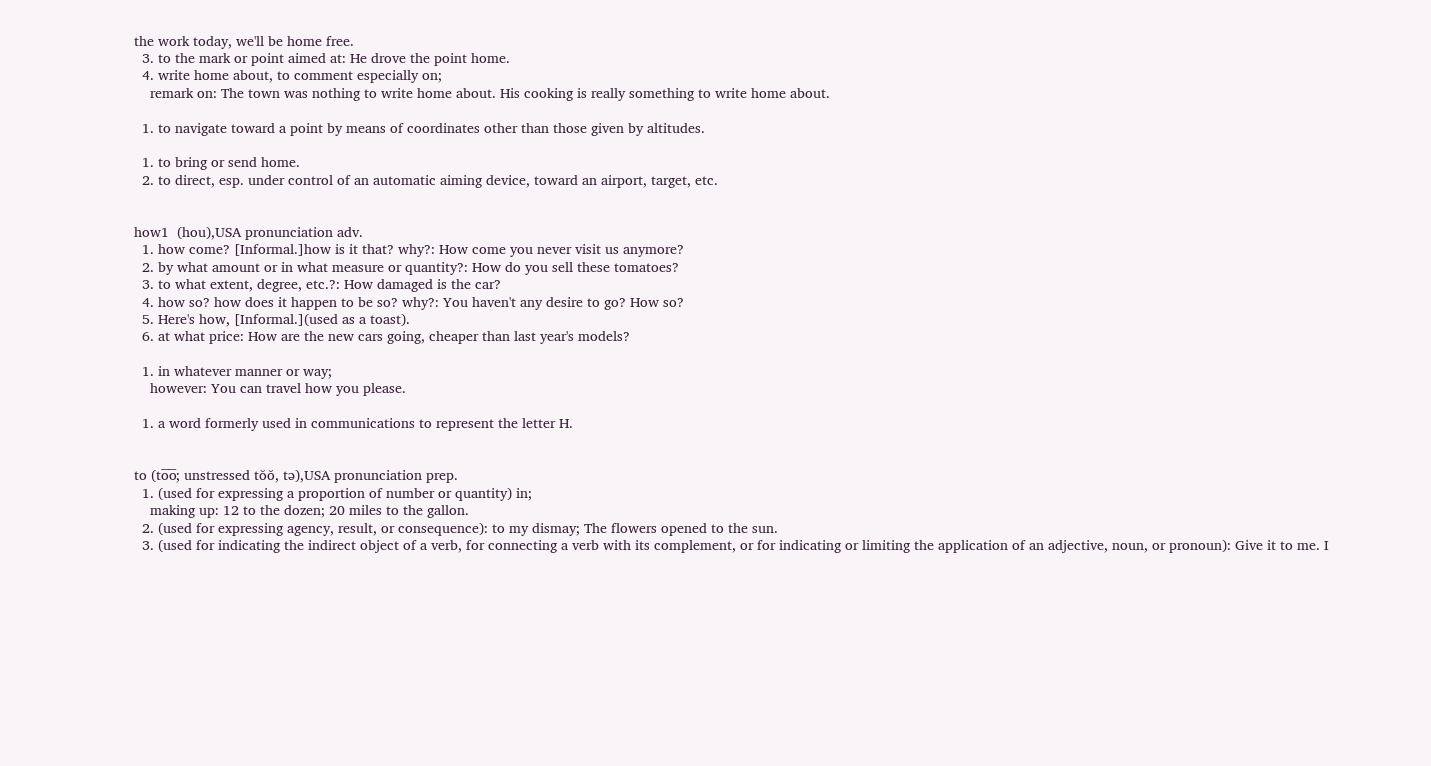the work today, we'll be home free.
  3. to the mark or point aimed at: He drove the point home.
  4. write home about, to comment especially on;
    remark on: The town was nothing to write home about. His cooking is really something to write home about.

  1. to navigate toward a point by means of coordinates other than those given by altitudes.

  1. to bring or send home.
  2. to direct, esp. under control of an automatic aiming device, toward an airport, target, etc.


how1  (hou),USA pronunciation adv.
  1. how come? [Informal.]how is it that? why?: How come you never visit us anymore?
  2. by what amount or in what measure or quantity?: How do you sell these tomatoes?
  3. to what extent, degree, etc.?: How damaged is the car?
  4. how so? how does it happen to be so? why?: You haven't any desire to go? How so?
  5. Here's how, [Informal.](used as a toast).
  6. at what price: How are the new cars going, cheaper than last year's models?

  1. in whatever manner or way;
    however: You can travel how you please.

  1. a word formerly used in communications to represent the letter H.


to (to̅o̅; unstressed tŏŏ, tə),USA pronunciation prep.
  1. (used for expressing a proportion of number or quantity) in;
    making up: 12 to the dozen; 20 miles to the gallon.
  2. (used for expressing agency, result, or consequence): to my dismay; The flowers opened to the sun.
  3. (used for indicating the indirect object of a verb, for connecting a verb with its complement, or for indicating or limiting the application of an adjective, noun, or pronoun): Give it to me. I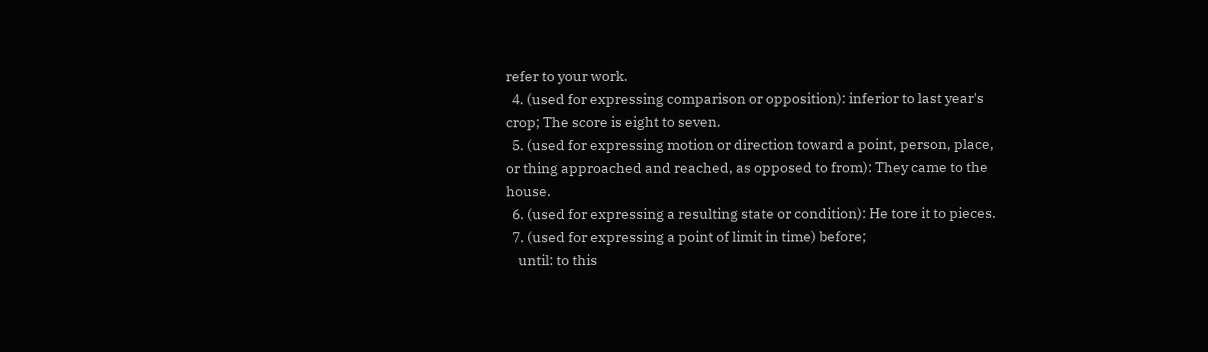refer to your work.
  4. (used for expressing comparison or opposition): inferior to last year's crop; The score is eight to seven.
  5. (used for expressing motion or direction toward a point, person, place, or thing approached and reached, as opposed to from): They came to the house.
  6. (used for expressing a resulting state or condition): He tore it to pieces.
  7. (used for expressing a point of limit in time) before;
    until: to this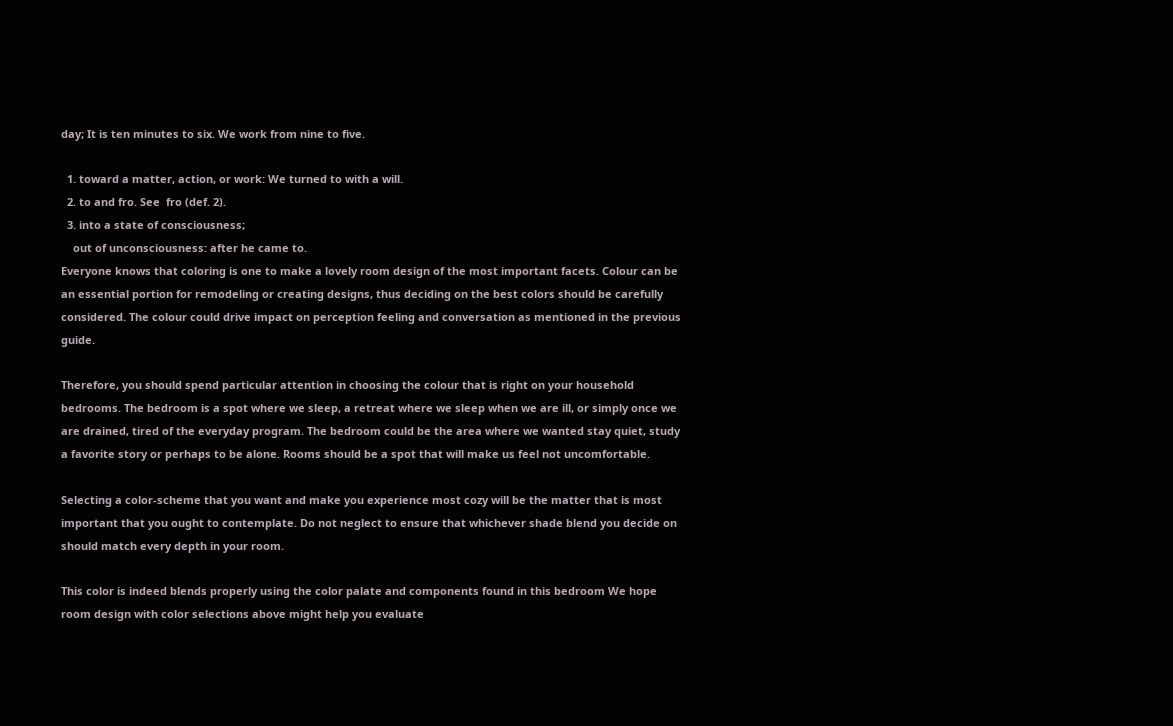day; It is ten minutes to six. We work from nine to five.

  1. toward a matter, action, or work: We turned to with a will.
  2. to and fro. See  fro (def. 2).
  3. into a state of consciousness;
    out of unconsciousness: after he came to.
Everyone knows that coloring is one to make a lovely room design of the most important facets. Colour can be an essential portion for remodeling or creating designs, thus deciding on the best colors should be carefully considered. The colour could drive impact on perception feeling and conversation as mentioned in the previous guide.

Therefore, you should spend particular attention in choosing the colour that is right on your household bedrooms. The bedroom is a spot where we sleep, a retreat where we sleep when we are ill, or simply once we are drained, tired of the everyday program. The bedroom could be the area where we wanted stay quiet, study a favorite story or perhaps to be alone. Rooms should be a spot that will make us feel not uncomfortable.

Selecting a color-scheme that you want and make you experience most cozy will be the matter that is most important that you ought to contemplate. Do not neglect to ensure that whichever shade blend you decide on should match every depth in your room.

This color is indeed blends properly using the color palate and components found in this bedroom We hope room design with color selections above might help you evaluate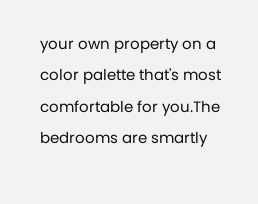your own property on a color palette that's most comfortable for you.The bedrooms are smartly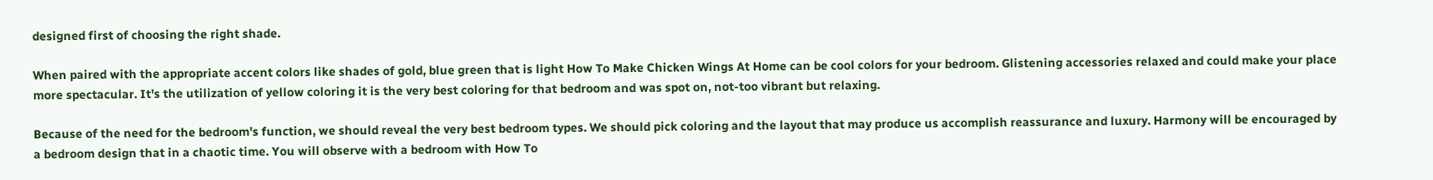designed first of choosing the right shade.

When paired with the appropriate accent colors like shades of gold, blue green that is light How To Make Chicken Wings At Home can be cool colors for your bedroom. Glistening accessories relaxed and could make your place more spectacular. It's the utilization of yellow coloring it is the very best coloring for that bedroom and was spot on, not-too vibrant but relaxing.

Because of the need for the bedroom's function, we should reveal the very best bedroom types. We should pick coloring and the layout that may produce us accomplish reassurance and luxury. Harmony will be encouraged by a bedroom design that in a chaotic time. You will observe with a bedroom with How To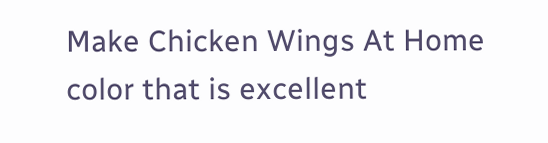Make Chicken Wings At Home color that is excellent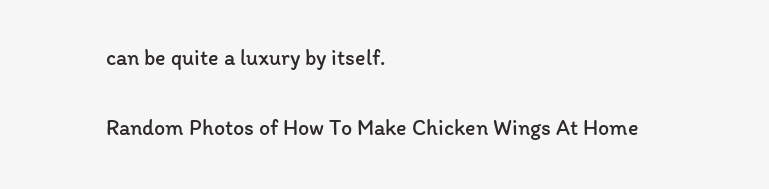can be quite a luxury by itself.

Random Photos of How To Make Chicken Wings At Home